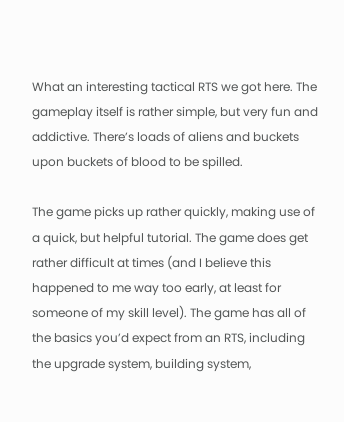What an interesting tactical RTS we got here. The gameplay itself is rather simple, but very fun and addictive. There’s loads of aliens and buckets upon buckets of blood to be spilled.

The game picks up rather quickly, making use of a quick, but helpful tutorial. The game does get rather difficult at times (and I believe this happened to me way too early, at least for someone of my skill level). The game has all of the basics you’d expect from an RTS, including the upgrade system, building system,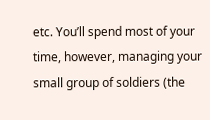etc. You’ll spend most of your time, however, managing your small group of soldiers (the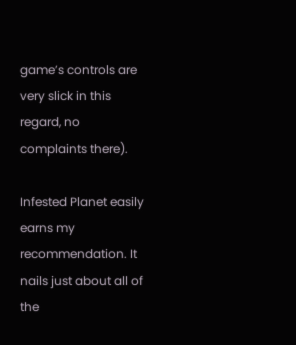game’s controls are very slick in this regard, no complaints there).

Infested Planet easily earns my recommendation. It nails just about all of the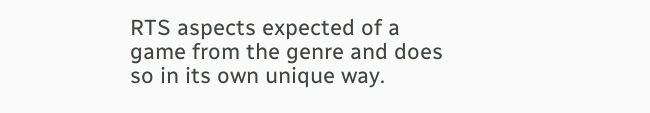RTS aspects expected of a game from the genre and does so in its own unique way.